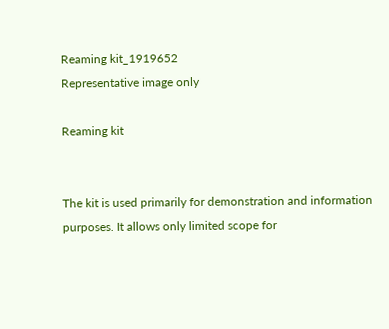Reaming kit_1919652
Representative image only

Reaming kit


The kit is used primarily for demonstration and information purposes. It allows only limited scope for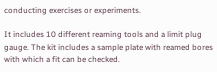conducting exercises or experiments.

It includes 10 different reaming tools and a limit plug gauge. The kit includes a sample plate with reamed bores with which a fit can be checked.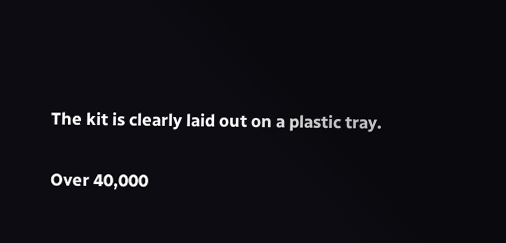The kit is clearly laid out on a plastic tray.

Over 40,000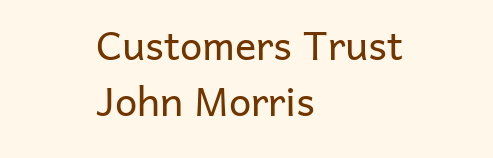Customers Trust John Morris